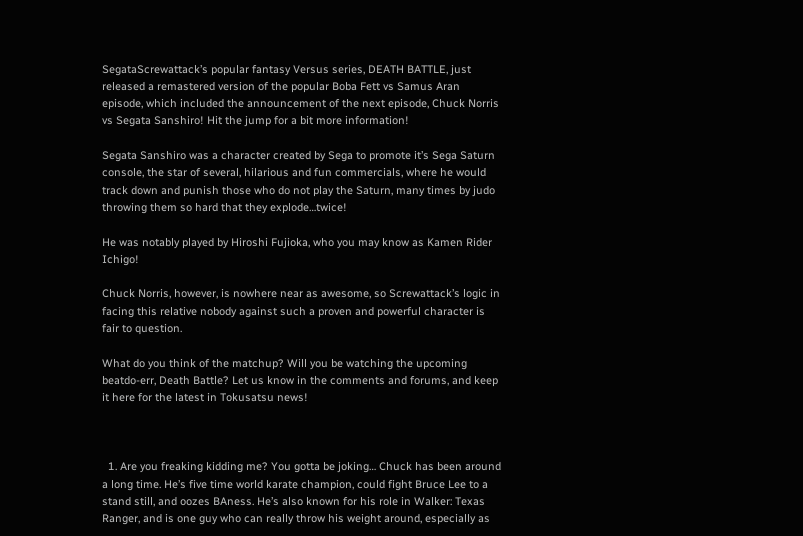SegataScrewattack’s popular fantasy Versus series, DEATH BATTLE, just released a remastered version of the popular Boba Fett vs Samus Aran episode, which included the announcement of the next episode, Chuck Norris vs Segata Sanshiro! Hit the jump for a bit more information!

Segata Sanshiro was a character created by Sega to promote it’s Sega Saturn console, the star of several, hilarious and fun commercials, where he would track down and punish those who do not play the Saturn, many times by judo throwing them so hard that they explode…twice!

He was notably played by Hiroshi Fujioka, who you may know as Kamen Rider Ichigo!

Chuck Norris, however, is nowhere near as awesome, so Screwattack’s logic in facing this relative nobody against such a proven and powerful character is fair to question.

What do you think of the matchup? Will you be watching the upcoming beatdo-err, Death Battle? Let us know in the comments and forums, and keep it here for the latest in Tokusatsu news!



  1. Are you freaking kidding me? You gotta be joking… Chuck has been around a long time. He’s five time world karate champion, could fight Bruce Lee to a stand still, and oozes BAness. He’s also known for his role in Walker: Texas Ranger, and is one guy who can really throw his weight around, especially as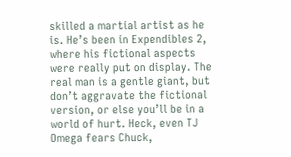skilled a martial artist as he is. He’s been in Expendibles 2, where his fictional aspects were really put on display. The real man is a gentle giant, but don’t aggravate the fictional version, or else you’ll be in a world of hurt. Heck, even TJ Omega fears Chuck,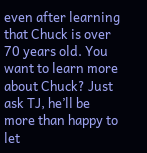even after learning that Chuck is over 70 years old. You want to learn more about Chuck? Just ask TJ, he’ll be more than happy to let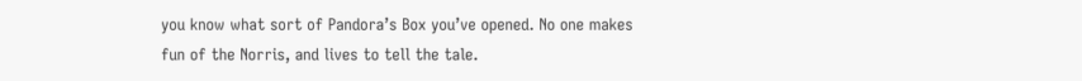you know what sort of Pandora’s Box you’ve opened. No one makes fun of the Norris, and lives to tell the tale.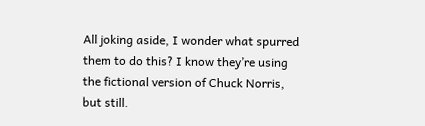All joking aside, I wonder what spurred them to do this? I know they’re using the fictional version of Chuck Norris, but still.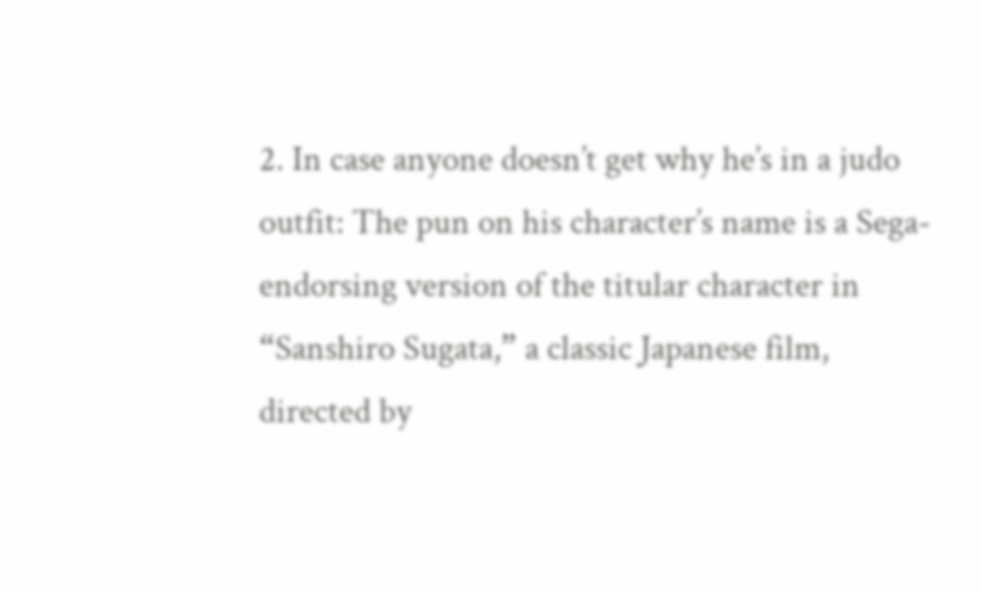2. In case anyone doesn’t get why he’s in a judo outfit: The pun on his character’s name is a Sega-endorsing version of the titular character in “Sanshiro Sugata,” a classic Japanese film, directed by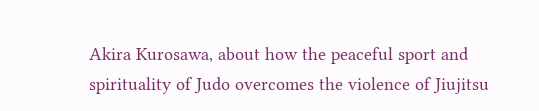Akira Kurosawa, about how the peaceful sport and spirituality of Judo overcomes the violence of Jiujitsu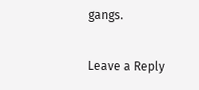gangs.

Leave a Reply